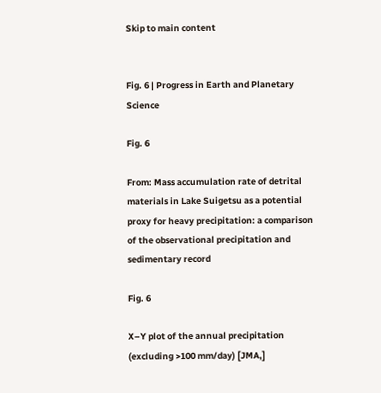Skip to main content


Fig. 6 | Progress in Earth and Planetary Science

Fig. 6

From: Mass accumulation rate of detrital materials in Lake Suigetsu as a potential proxy for heavy precipitation: a comparison of the observational precipitation and sedimentary record

Fig. 6

X–Y plot of the annual precipitation (excluding >100 mm/day) [JMA,]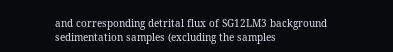and corresponding detrital flux of SG12LM3 background sedimentation samples (excluding the samples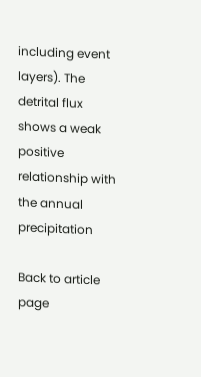including event layers). The detrital flux shows a weak positive relationship with the annual precipitation

Back to article page